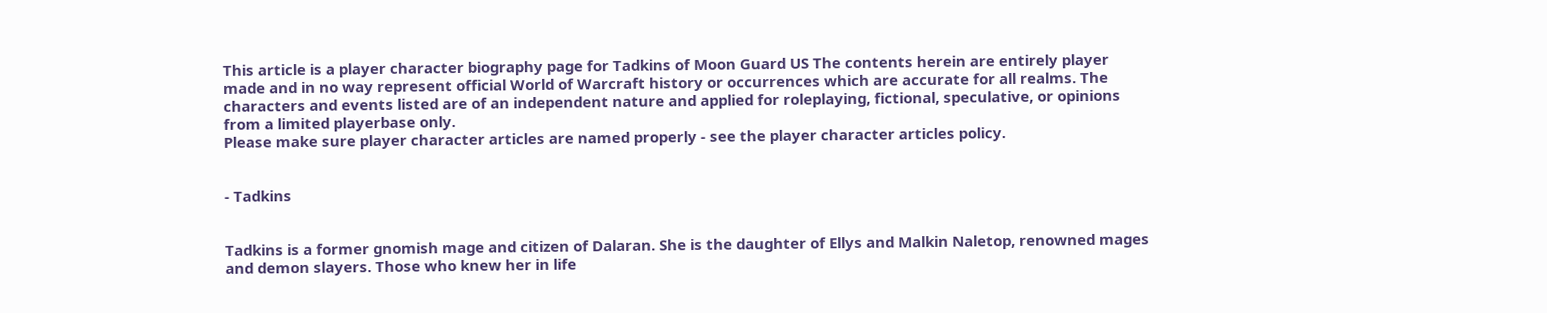This article is a player character biography page for Tadkins of Moon Guard US The contents herein are entirely player made and in no way represent official World of Warcraft history or occurrences which are accurate for all realms. The characters and events listed are of an independent nature and applied for roleplaying, fictional, speculative, or opinions from a limited playerbase only.
Please make sure player character articles are named properly - see the player character articles policy.


- Tadkins


Tadkins is a former gnomish mage and citizen of Dalaran. She is the daughter of Ellys and Malkin Naletop, renowned mages and demon slayers. Those who knew her in life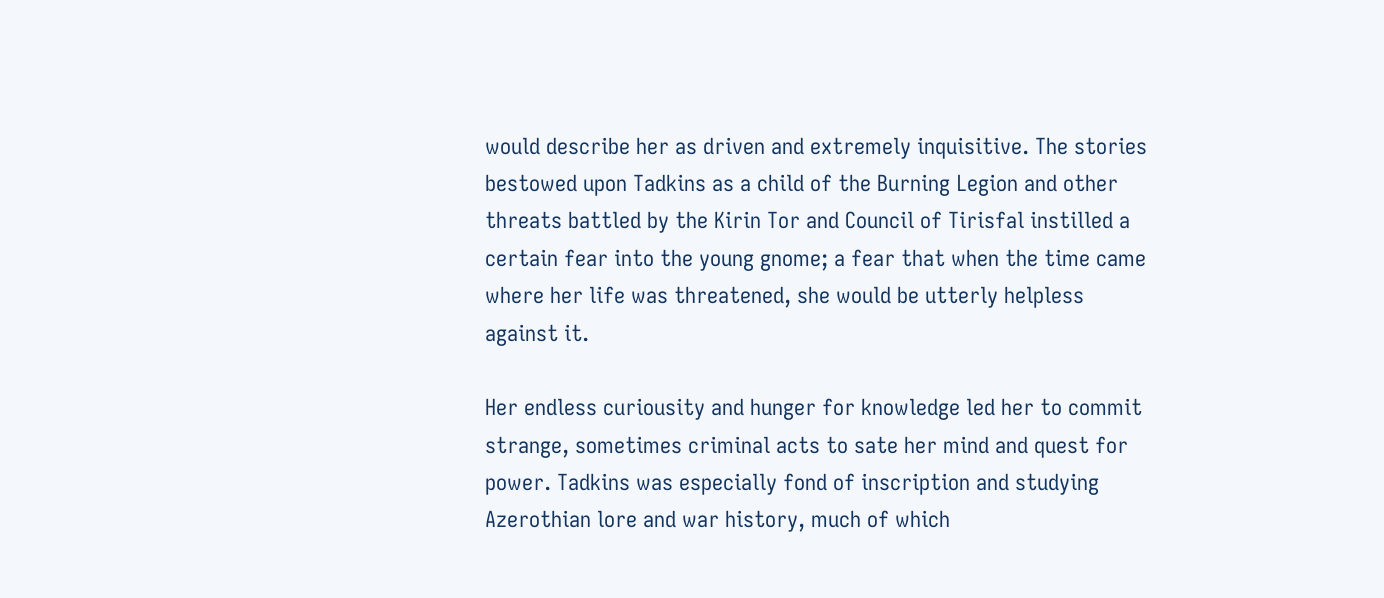would describe her as driven and extremely inquisitive. The stories bestowed upon Tadkins as a child of the Burning Legion and other threats battled by the Kirin Tor and Council of Tirisfal instilled a certain fear into the young gnome; a fear that when the time came where her life was threatened, she would be utterly helpless against it.

Her endless curiousity and hunger for knowledge led her to commit strange, sometimes criminal acts to sate her mind and quest for power. Tadkins was especially fond of inscription and studying Azerothian lore and war history, much of which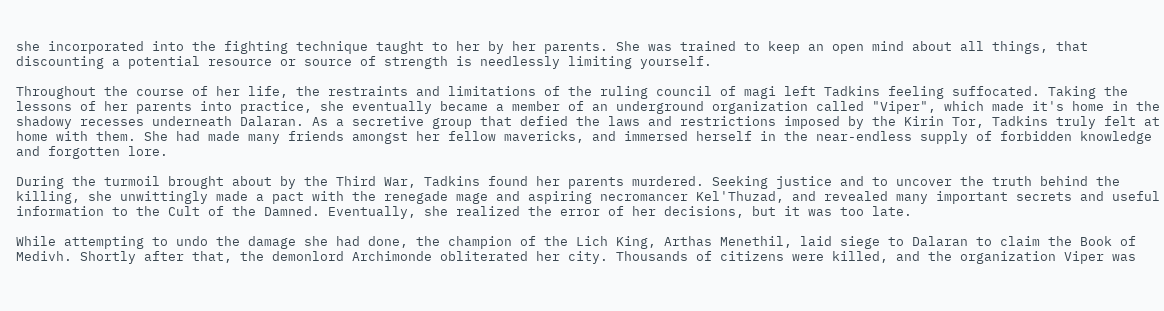she incorporated into the fighting technique taught to her by her parents. She was trained to keep an open mind about all things, that discounting a potential resource or source of strength is needlessly limiting yourself.

Throughout the course of her life, the restraints and limitations of the ruling council of magi left Tadkins feeling suffocated. Taking the lessons of her parents into practice, she eventually became a member of an underground organization called "Viper", which made it's home in the shadowy recesses underneath Dalaran. As a secretive group that defied the laws and restrictions imposed by the Kirin Tor, Tadkins truly felt at home with them. She had made many friends amongst her fellow mavericks, and immersed herself in the near-endless supply of forbidden knowledge and forgotten lore.

During the turmoil brought about by the Third War, Tadkins found her parents murdered. Seeking justice and to uncover the truth behind the killing, she unwittingly made a pact with the renegade mage and aspiring necromancer Kel'Thuzad, and revealed many important secrets and useful information to the Cult of the Damned. Eventually, she realized the error of her decisions, but it was too late.

While attempting to undo the damage she had done, the champion of the Lich King, Arthas Menethil, laid siege to Dalaran to claim the Book of Medivh. Shortly after that, the demonlord Archimonde obliterated her city. Thousands of citizens were killed, and the organization Viper was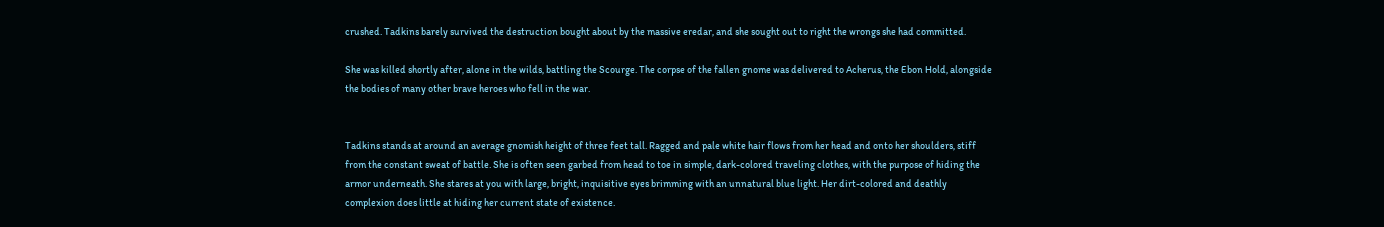crushed. Tadkins barely survived the destruction bought about by the massive eredar, and she sought out to right the wrongs she had committed.

She was killed shortly after, alone in the wilds, battling the Scourge. The corpse of the fallen gnome was delivered to Acherus, the Ebon Hold, alongside the bodies of many other brave heroes who fell in the war.


Tadkins stands at around an average gnomish height of three feet tall. Ragged and pale white hair flows from her head and onto her shoulders, stiff from the constant sweat of battle. She is often seen garbed from head to toe in simple, dark-colored traveling clothes, with the purpose of hiding the armor underneath. She stares at you with large, bright, inquisitive eyes brimming with an unnatural blue light. Her dirt-colored and deathly complexion does little at hiding her current state of existence.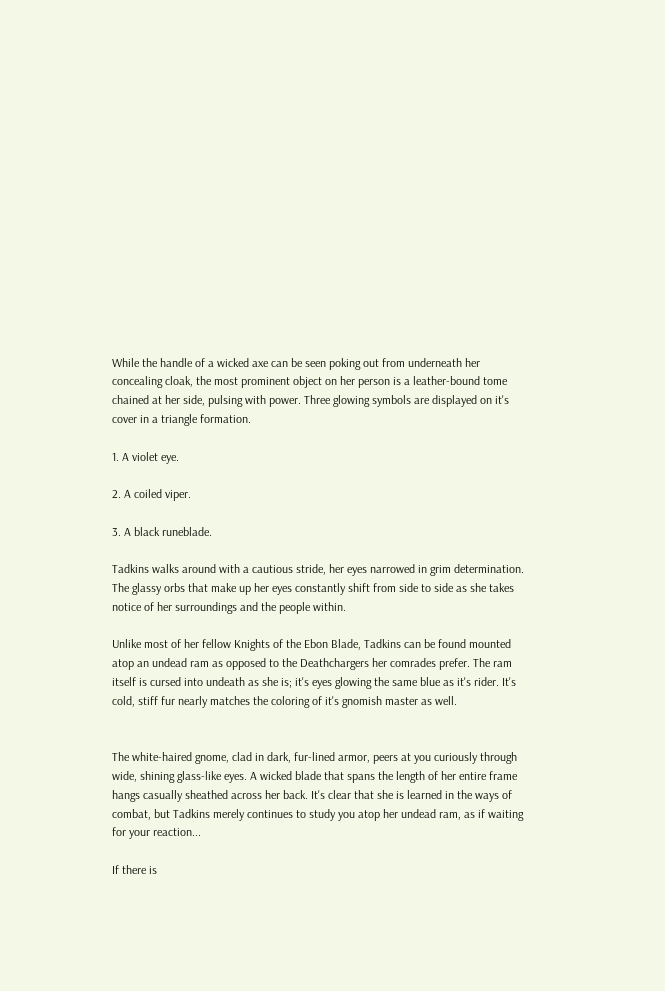While the handle of a wicked axe can be seen poking out from underneath her concealing cloak, the most prominent object on her person is a leather-bound tome chained at her side, pulsing with power. Three glowing symbols are displayed on it's cover in a triangle formation.

1. A violet eye.

2. A coiled viper.

3. A black runeblade.

Tadkins walks around with a cautious stride, her eyes narrowed in grim determination. The glassy orbs that make up her eyes constantly shift from side to side as she takes notice of her surroundings and the people within.

Unlike most of her fellow Knights of the Ebon Blade, Tadkins can be found mounted atop an undead ram as opposed to the Deathchargers her comrades prefer. The ram itself is cursed into undeath as she is; it's eyes glowing the same blue as it's rider. It's cold, stiff fur nearly matches the coloring of it's gnomish master as well.


The white-haired gnome, clad in dark, fur-lined armor, peers at you curiously through wide, shining glass-like eyes. A wicked blade that spans the length of her entire frame hangs casually sheathed across her back. It's clear that she is learned in the ways of combat, but Tadkins merely continues to study you atop her undead ram, as if waiting for your reaction...

If there is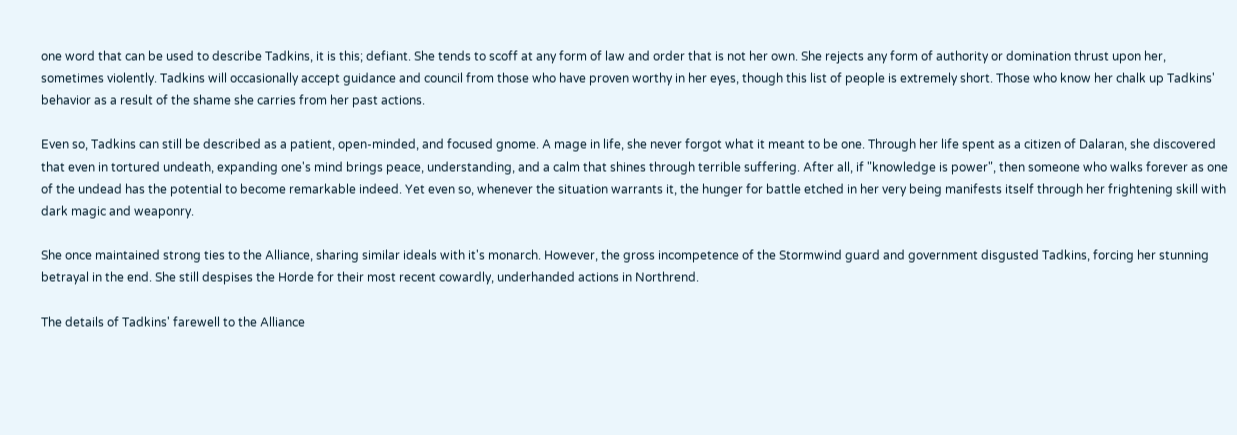one word that can be used to describe Tadkins, it is this; defiant. She tends to scoff at any form of law and order that is not her own. She rejects any form of authority or domination thrust upon her, sometimes violently. Tadkins will occasionally accept guidance and council from those who have proven worthy in her eyes, though this list of people is extremely short. Those who know her chalk up Tadkins' behavior as a result of the shame she carries from her past actions.

Even so, Tadkins can still be described as a patient, open-minded, and focused gnome. A mage in life, she never forgot what it meant to be one. Through her life spent as a citizen of Dalaran, she discovered that even in tortured undeath, expanding one's mind brings peace, understanding, and a calm that shines through terrible suffering. After all, if "knowledge is power", then someone who walks forever as one of the undead has the potential to become remarkable indeed. Yet even so, whenever the situation warrants it, the hunger for battle etched in her very being manifests itself through her frightening skill with dark magic and weaponry.

She once maintained strong ties to the Alliance, sharing similar ideals with it's monarch. However, the gross incompetence of the Stormwind guard and government disgusted Tadkins, forcing her stunning betrayal in the end. She still despises the Horde for their most recent cowardly, underhanded actions in Northrend.

The details of Tadkins' farewell to the Alliance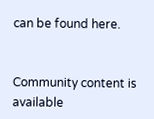can be found here.


Community content is available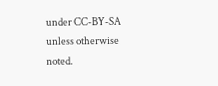under CC-BY-SA unless otherwise noted.